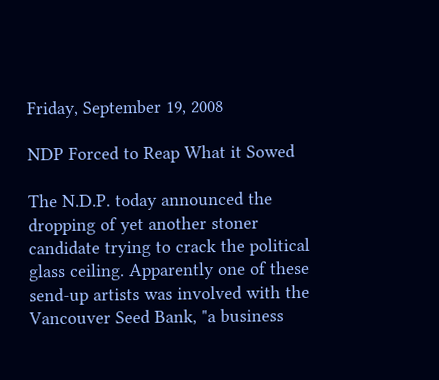Friday, September 19, 2008

NDP Forced to Reap What it Sowed

The N.D.P. today announced the dropping of yet another stoner candidate trying to crack the political glass ceiling. Apparently one of these send-up artists was involved with the Vancouver Seed Bank, "a business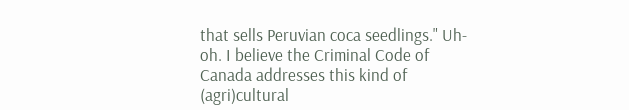that sells Peruvian coca seedlings." Uh-oh. I believe the Criminal Code of Canada addresses this kind of (agri)cultural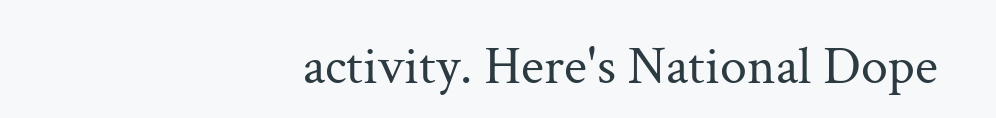activity. Here's National Dope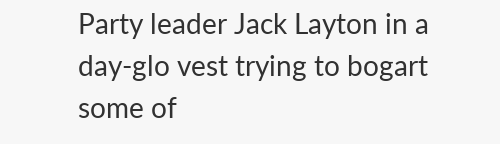Party leader Jack Layton in a day-glo vest trying to bogart some of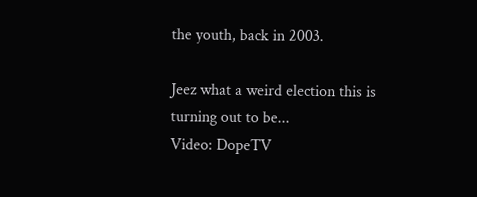the youth, back in 2003.

Jeez what a weird election this is turning out to be...
Video: DopeTV